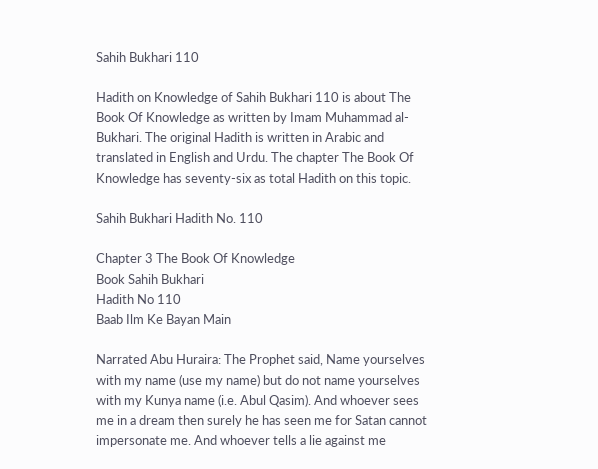Sahih Bukhari 110

Hadith on Knowledge of Sahih Bukhari 110 is about The Book Of Knowledge as written by Imam Muhammad al-Bukhari. The original Hadith is written in Arabic and translated in English and Urdu. The chapter The Book Of Knowledge has seventy-six as total Hadith on this topic.

Sahih Bukhari Hadith No. 110

Chapter 3 The Book Of Knowledge
Book Sahih Bukhari
Hadith No 110
Baab Ilm Ke Bayan Main

Narrated Abu Huraira: The Prophet said, Name yourselves with my name (use my name) but do not name yourselves with my Kunya name (i.e. Abul Qasim). And whoever sees me in a dream then surely he has seen me for Satan cannot impersonate me. And whoever tells a lie against me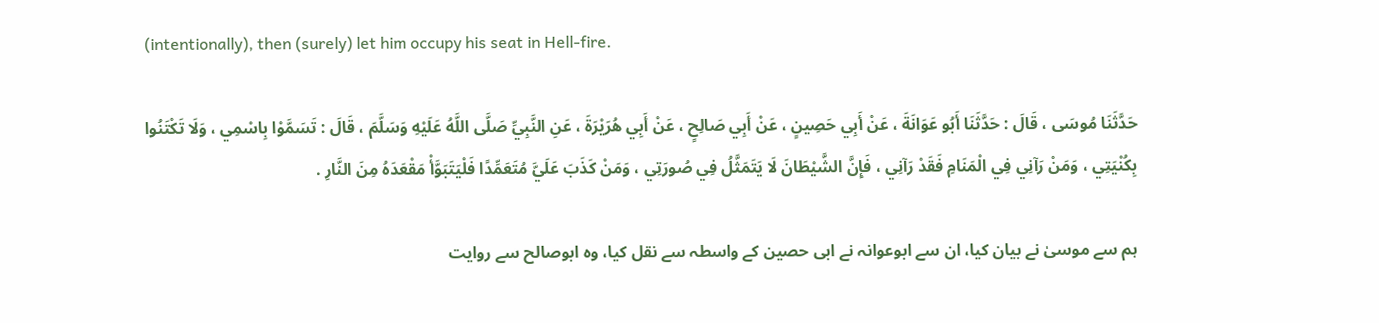(intentionally), then (surely) let him occupy his seat in Hell-fire.

حَدَّثَنَا مُوسَى ، قَالَ : حَدَّثَنَا أَبُو عَوَانَةَ ، عَنْ أَبِي حَصِينٍ ، عَنْ أَبِي صَالِحٍ ، عَنْ أَبِي هُرَيْرَةَ ، عَنِ النَّبِيِّ صَلَّى اللَّهُ عَلَيْهِ وَسَلَّمَ ، قَالَ : تَسَمَّوْا بِاسْمِي ، وَلَا تَكْتَنُوا بِكُنْيَتِي ، وَمَنْ رَآنِي فِي الْمَنَامِ فَقَدْ رَآنِي ، فَإِنَّ الشَّيْطَانَ لَا يَتَمَثَّلُ فِي صُورَتِي ، وَمَنْ كَذَبَ عَلَيَّ مُتَعَمِّدًا فَلْيَتَبَوَّأْ مَقْعَدَهُ مِنَ النَّارِ .

ہم سے موسیٰ نے بیان کیا، ان سے ابوعوانہ نے ابی حصین کے واسطہ سے نقل کیا، وہ ابوصالح سے روایت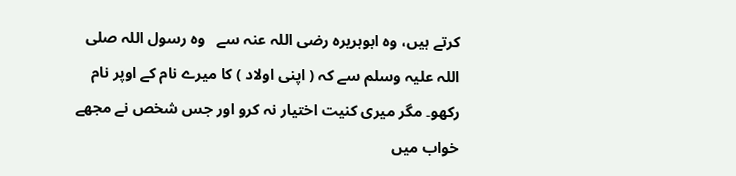کرتے ہیں، وہ ابوہریرہ رضی اللہ عنہ سے   وہ رسول اللہ صلی اللہ علیہ وسلم سے کہ ( اپنی اولاد ) کا میرے نام کے اوپر نام رکھو۔ مگر میری کنیت اختیار نہ کرو اور جس شخص نے مجھے خواب میں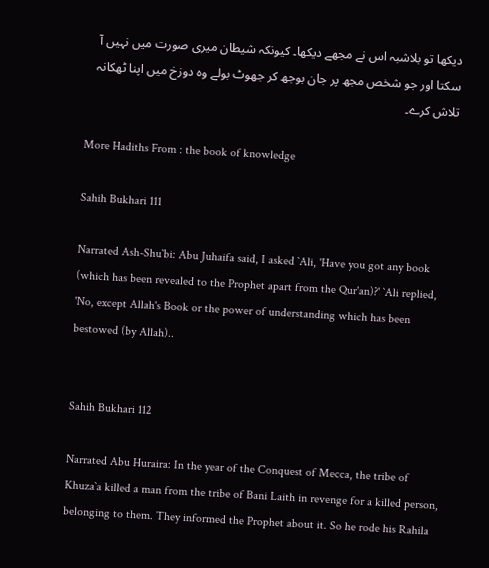دیکھا تو بلاشبہ اس نے مجھے دیکھا۔ کیونکہ شیطان میری صورت میں نہیں آ سکتا اور جو شخص مجھ پر جان بوجھ کر جھوٹ بولے وہ دوزخ میں اپنا ٹھکانہ تلاش کرے۔

More Hadiths From : the book of knowledge

Sahih Bukhari 111

Narrated Ash-Shu`bi: Abu Juhaifa said, I asked `Ali, 'Have you got any book (which has been revealed to the Prophet apart from the Qur'an)?' `Ali replied, 'No, except Allah's Book or the power of understanding which has been bestowed (by Allah)..


Sahih Bukhari 112

Narrated Abu Huraira: In the year of the Conquest of Mecca, the tribe of Khuza`a killed a man from the tribe of Bani Laith in revenge for a killed person, belonging to them. They informed the Prophet about it. So he rode his Rahila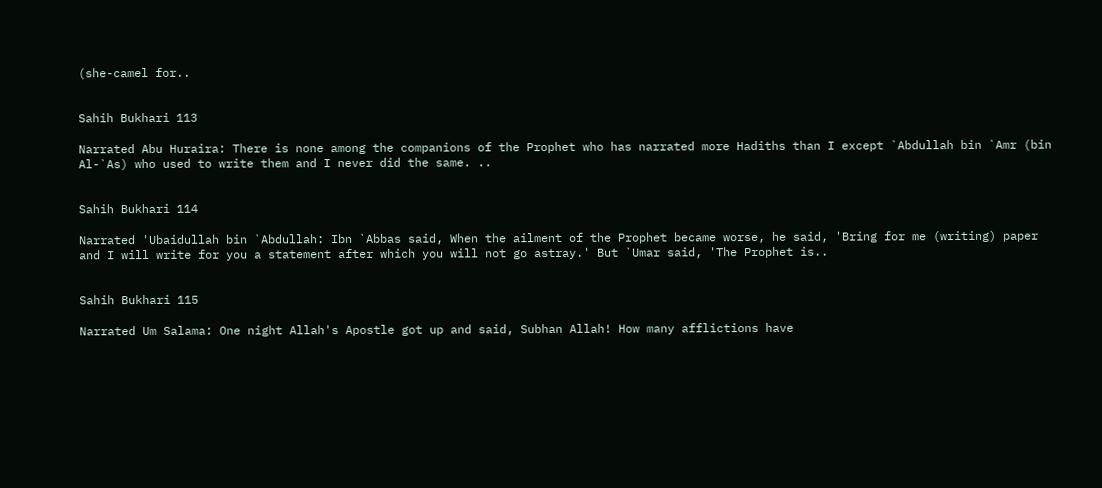(she-camel for..


Sahih Bukhari 113

Narrated Abu Huraira: There is none among the companions of the Prophet who has narrated more Hadiths than I except `Abdullah bin `Amr (bin Al-`As) who used to write them and I never did the same. ..


Sahih Bukhari 114

Narrated 'Ubaidullah bin `Abdullah: Ibn `Abbas said, When the ailment of the Prophet became worse, he said, 'Bring for me (writing) paper and I will write for you a statement after which you will not go astray.' But `Umar said, 'The Prophet is..


Sahih Bukhari 115

Narrated Um Salama: One night Allah's Apostle got up and said, Subhan Allah! How many afflictions have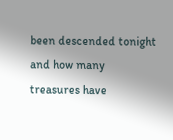been descended tonight and how many treasures have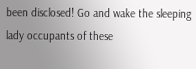been disclosed! Go and wake the sleeping lady occupants of these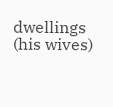dwellings (his wives)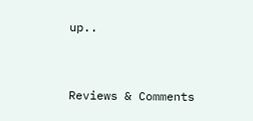up..


Reviews & Comments